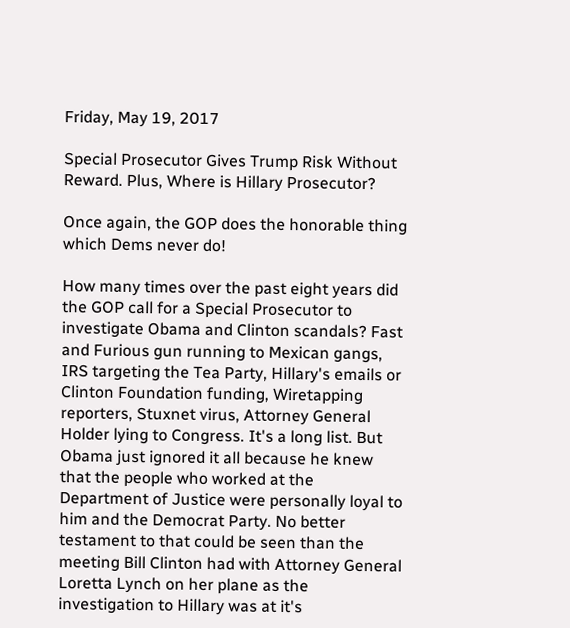Friday, May 19, 2017

Special Prosecutor Gives Trump Risk Without Reward. Plus, Where is Hillary Prosecutor?

Once again, the GOP does the honorable thing which Dems never do!

How many times over the past eight years did the GOP call for a Special Prosecutor to investigate Obama and Clinton scandals? Fast and Furious gun running to Mexican gangs, IRS targeting the Tea Party, Hillary's emails or Clinton Foundation funding, Wiretapping reporters, Stuxnet virus, Attorney General Holder lying to Congress. It's a long list. But Obama just ignored it all because he knew that the people who worked at the Department of Justice were personally loyal to him and the Democrat Party. No better testament to that could be seen than the meeting Bill Clinton had with Attorney General Loretta Lynch on her plane as the investigation to Hillary was at it's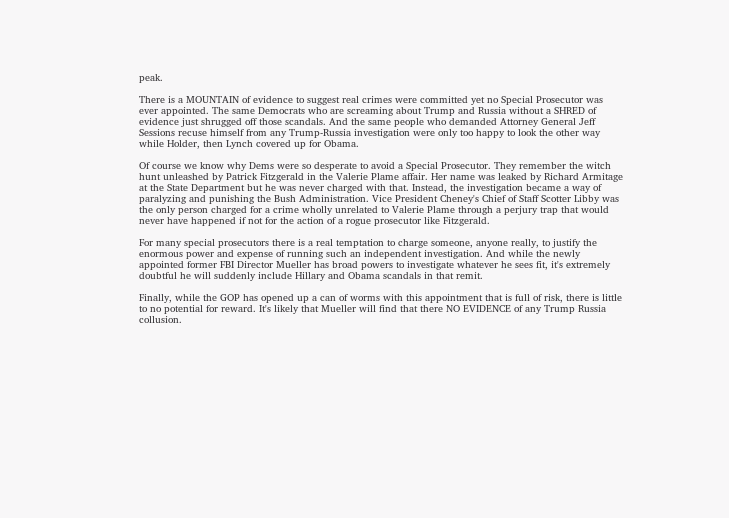peak.

There is a MOUNTAIN of evidence to suggest real crimes were committed yet no Special Prosecutor was ever appointed. The same Democrats who are screaming about Trump and Russia without a SHRED of evidence just shrugged off those scandals. And the same people who demanded Attorney General Jeff Sessions recuse himself from any Trump-Russia investigation were only too happy to look the other way while Holder, then Lynch covered up for Obama.

Of course we know why Dems were so desperate to avoid a Special Prosecutor. They remember the witch hunt unleashed by Patrick Fitzgerald in the Valerie Plame affair. Her name was leaked by Richard Armitage at the State Department but he was never charged with that. Instead, the investigation became a way of paralyzing and punishing the Bush Administration. Vice President Cheney's Chief of Staff Scotter Libby was the only person charged for a crime wholly unrelated to Valerie Plame through a perjury trap that would never have happened if not for the action of a rogue prosecutor like Fitzgerald.

For many special prosecutors there is a real temptation to charge someone, anyone really, to justify the enormous power and expense of running such an independent investigation. And while the newly appointed former FBI Director Mueller has broad powers to investigate whatever he sees fit, it's extremely doubtful he will suddenly include Hillary and Obama scandals in that remit.

Finally, while the GOP has opened up a can of worms with this appointment that is full of risk, there is little to no potential for reward. It's likely that Mueller will find that there NO EVIDENCE of any Trump Russia collusion.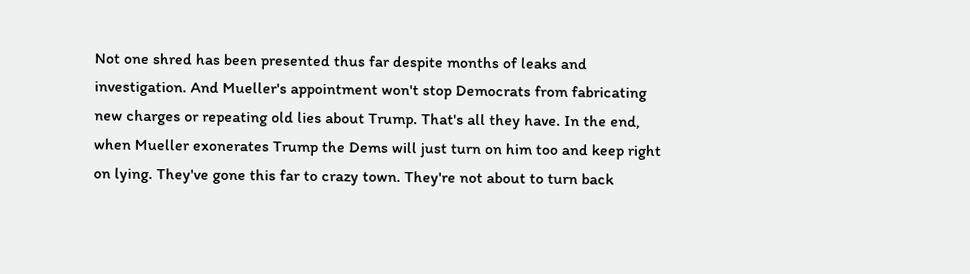Not one shred has been presented thus far despite months of leaks and investigation. And Mueller's appointment won't stop Democrats from fabricating new charges or repeating old lies about Trump. That's all they have. In the end, when Mueller exonerates Trump the Dems will just turn on him too and keep right on lying. They've gone this far to crazy town. They're not about to turn back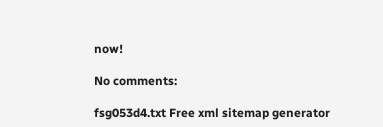now!

No comments:

fsg053d4.txt Free xml sitemap generator